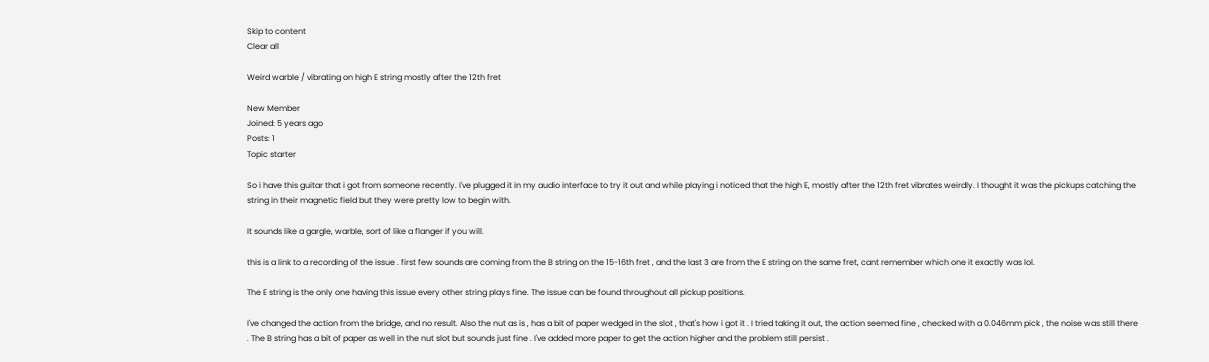Skip to content
Clear all

Weird warble / vibrating on high E string mostly after the 12th fret

New Member
Joined: 5 years ago
Posts: 1
Topic starter

So i have this guitar that i got from someone recently. I've plugged it in my audio interface to try it out and while playing i noticed that the high E, mostly after the 12th fret vibrates weirdly. I thought it was the pickups catching the string in their magnetic field but they were pretty low to begin with.

It sounds like a gargle, warble, sort of like a flanger if you will.

this is a link to a recording of the issue . first few sounds are coming from the B string on the 15-16th fret , and the last 3 are from the E string on the same fret, cant remember which one it exactly was lol.

The E string is the only one having this issue every other string plays fine. The issue can be found throughout all pickup positions.

I've changed the action from the bridge, and no result. Also the nut as is , has a bit of paper wedged in the slot , that's how i got it . I tried taking it out, the action seemed fine , checked with a 0.046mm pick , the noise was still there . The B string has a bit of paper as well in the nut slot but sounds just fine . I've added more paper to get the action higher and the problem still persist .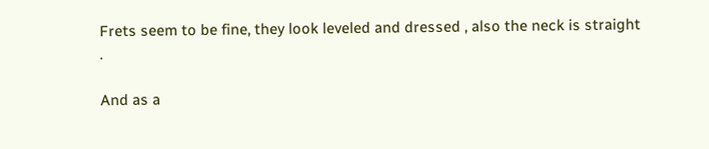Frets seem to be fine, they look leveled and dressed , also the neck is straight .

And as a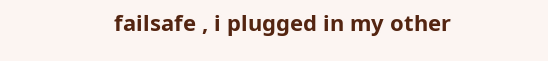failsafe , i plugged in my other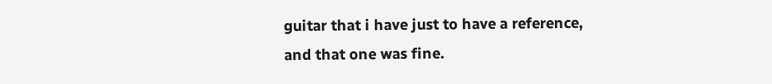guitar that i have just to have a reference, and that one was fine.